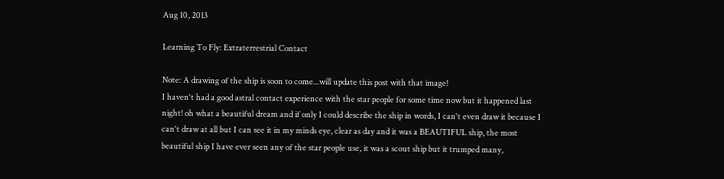Aug 10, 2013

Learning To Fly: Extraterrestrial Contact

Note: A drawing of the ship is soon to come...will update this post with that image!
I haven't had a good astral contact experience with the star people for some time now but it happened last night! oh what a beautiful dream and if only I could describe the ship in words, I can't even draw it because I can't draw at all but I can see it in my minds eye, clear as day and it was a BEAUTIFUL ship, the most beautiful ship I have ever seen any of the star people use, it was a scout ship but it trumped many,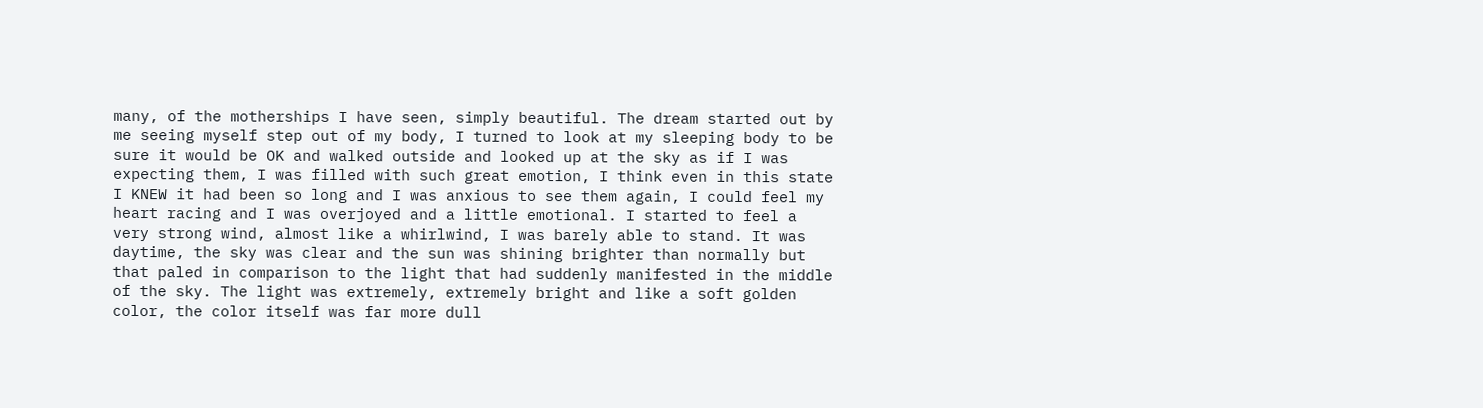many, of the motherships I have seen, simply beautiful. The dream started out by me seeing myself step out of my body, I turned to look at my sleeping body to be sure it would be OK and walked outside and looked up at the sky as if I was expecting them, I was filled with such great emotion, I think even in this state I KNEW it had been so long and I was anxious to see them again, I could feel my heart racing and I was overjoyed and a little emotional. I started to feel a very strong wind, almost like a whirlwind, I was barely able to stand. It was daytime, the sky was clear and the sun was shining brighter than normally but that paled in comparison to the light that had suddenly manifested in the middle of the sky. The light was extremely, extremely bright and like a soft golden color, the color itself was far more dull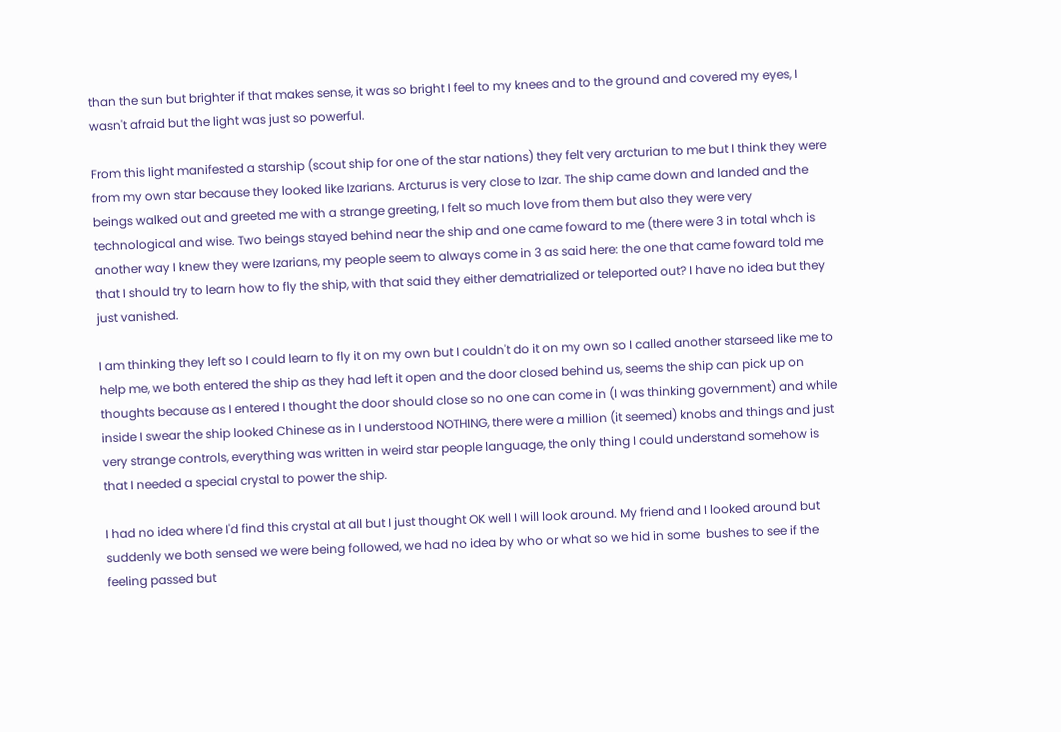than the sun but brighter if that makes sense, it was so bright I feel to my knees and to the ground and covered my eyes, I wasn't afraid but the light was just so powerful.

From this light manifested a starship (scout ship for one of the star nations) they felt very arcturian to me but I think they were from my own star because they looked like Izarians. Arcturus is very close to Izar. The ship came down and landed and the beings walked out and greeted me with a strange greeting, I felt so much love from them but also they were very technological and wise. Two beings stayed behind near the ship and one came foward to me (there were 3 in total whch is another way I knew they were Izarians, my people seem to always come in 3 as said here: the one that came foward told me that I should try to learn how to fly the ship, with that said they either dematrialized or teleported out? I have no idea but they just vanished.

I am thinking they left so I could learn to fly it on my own but I couldn't do it on my own so I called another starseed like me to help me, we both entered the ship as they had left it open and the door closed behind us, seems the ship can pick up on thoughts because as I entered I thought the door should close so no one can come in (I was thinking government) and while inside I swear the ship looked Chinese as in I understood NOTHING, there were a million (it seemed) knobs and things and just very strange controls, everything was written in weird star people language, the only thing I could understand somehow is that I needed a special crystal to power the ship.

I had no idea where I'd find this crystal at all but I just thought OK well I will look around. My friend and I looked around but suddenly we both sensed we were being followed, we had no idea by who or what so we hid in some  bushes to see if the feeling passed but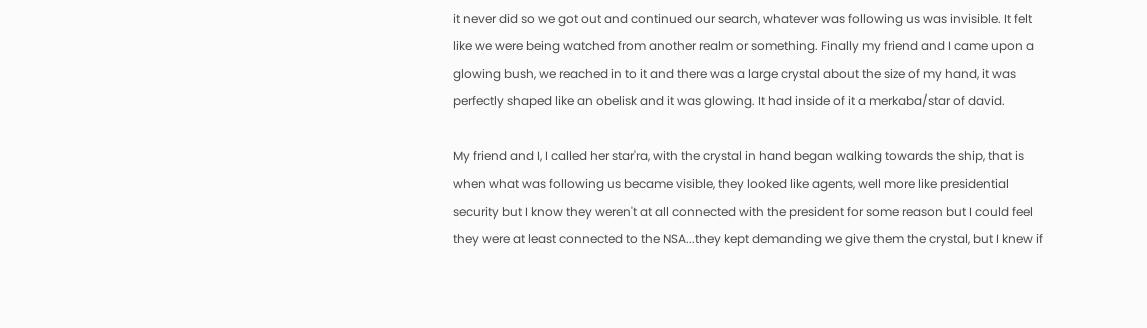it never did so we got out and continued our search, whatever was following us was invisible. It felt like we were being watched from another realm or something. Finally my friend and I came upon a glowing bush, we reached in to it and there was a large crystal about the size of my hand, it was perfectly shaped like an obelisk and it was glowing. It had inside of it a merkaba/star of david.

My friend and I, I called her star'ra, with the crystal in hand began walking towards the ship, that is when what was following us became visible, they looked like agents, well more like presidential security but I know they weren't at all connected with the president for some reason but I could feel they were at least connected to the NSA...they kept demanding we give them the crystal, but I knew if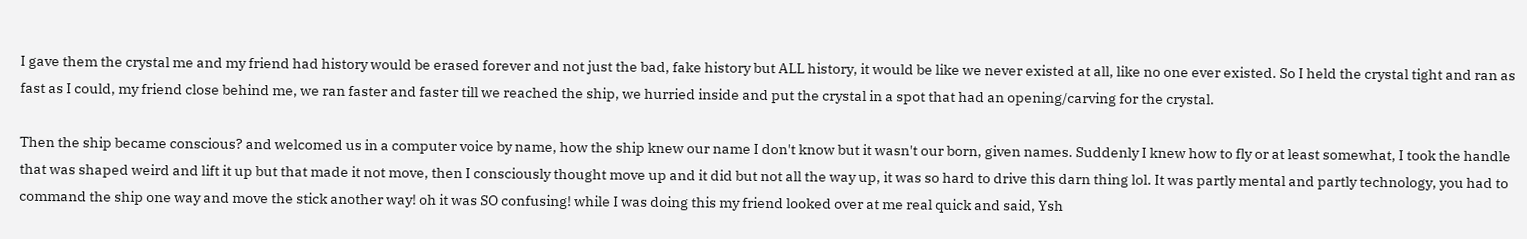I gave them the crystal me and my friend had history would be erased forever and not just the bad, fake history but ALL history, it would be like we never existed at all, like no one ever existed. So I held the crystal tight and ran as fast as I could, my friend close behind me, we ran faster and faster till we reached the ship, we hurried inside and put the crystal in a spot that had an opening/carving for the crystal.

Then the ship became conscious? and welcomed us in a computer voice by name, how the ship knew our name I don't know but it wasn't our born, given names. Suddenly I knew how to fly or at least somewhat, I took the handle that was shaped weird and lift it up but that made it not move, then I consciously thought move up and it did but not all the way up, it was so hard to drive this darn thing lol. It was partly mental and partly technology, you had to command the ship one way and move the stick another way! oh it was SO confusing! while I was doing this my friend looked over at me real quick and said, Ysh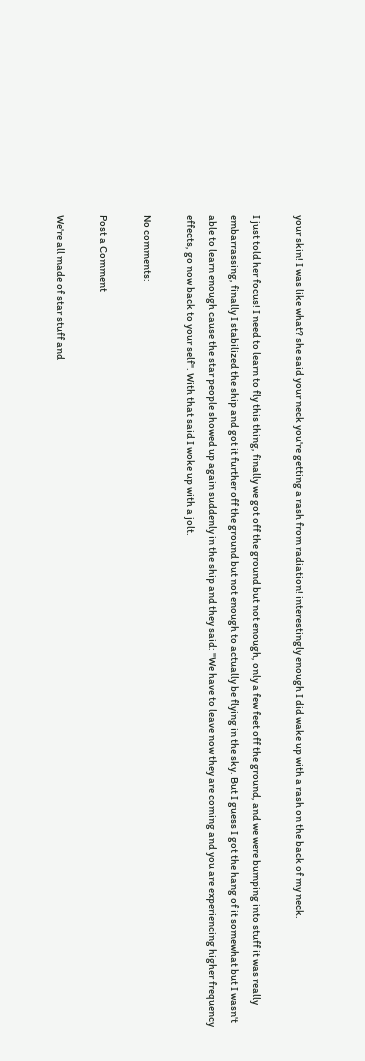your skin! I was like what? she said your neck you're getting a rash from radiation! interestingly enough I did wake up with a rash on the back of my neck.

I just told her focus! I need to learn to fly this thing, finally we got off the ground but not enough, only a few feet off the ground, and we were bumping into stuff it was really embarrassing, finally I stabilized the ship and got it further off the ground but not enough to actually be flying in the sky. But I guess I got the hang of it somewhat but I wasn't able to learn enough cause the star people showed up again suddenly in the ship and they said: "We have to leave now they are coming and you are experiencing higher frequency effects, go now back to your self". With that said I woke up with a jolt.

No comments:

Post a Comment

We're all made of star stuff and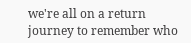we're all on a return journey to remember who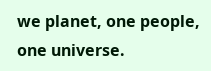we planet, one people, one universe.